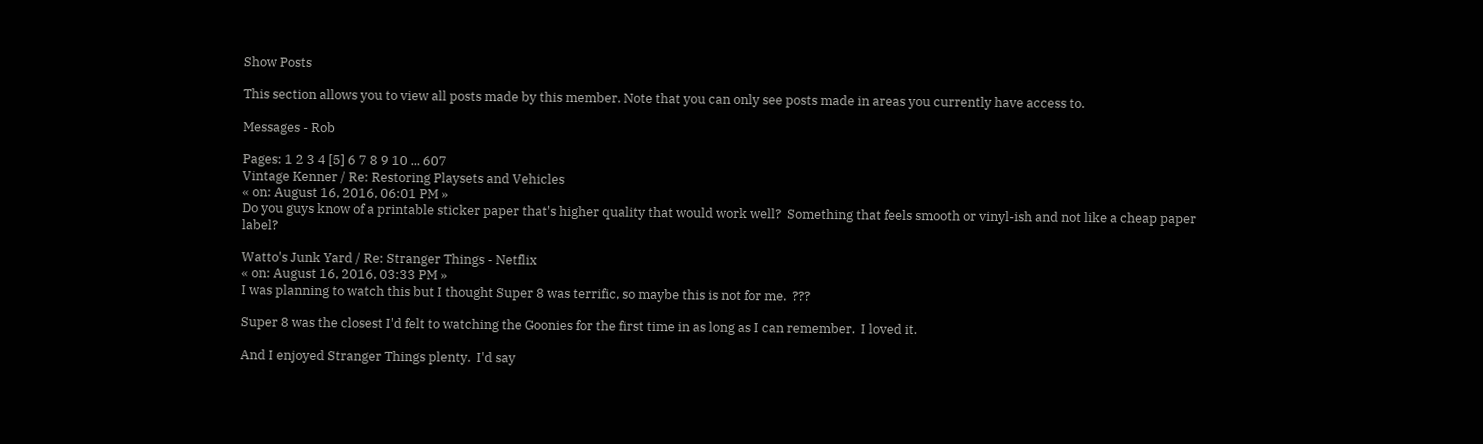Show Posts

This section allows you to view all posts made by this member. Note that you can only see posts made in areas you currently have access to.

Messages - Rob

Pages: 1 2 3 4 [5] 6 7 8 9 10 ... 607
Vintage Kenner / Re: Restoring Playsets and Vehicles
« on: August 16, 2016, 06:01 PM »
Do you guys know of a printable sticker paper that's higher quality that would work well?  Something that feels smooth or vinyl-ish and not like a cheap paper label?

Watto's Junk Yard / Re: Stranger Things - Netflix
« on: August 16, 2016, 03:33 PM »
I was planning to watch this but I thought Super 8 was terrific, so maybe this is not for me.  ???

Super 8 was the closest I'd felt to watching the Goonies for the first time in as long as I can remember.  I loved it.

And I enjoyed Stranger Things plenty.  I'd say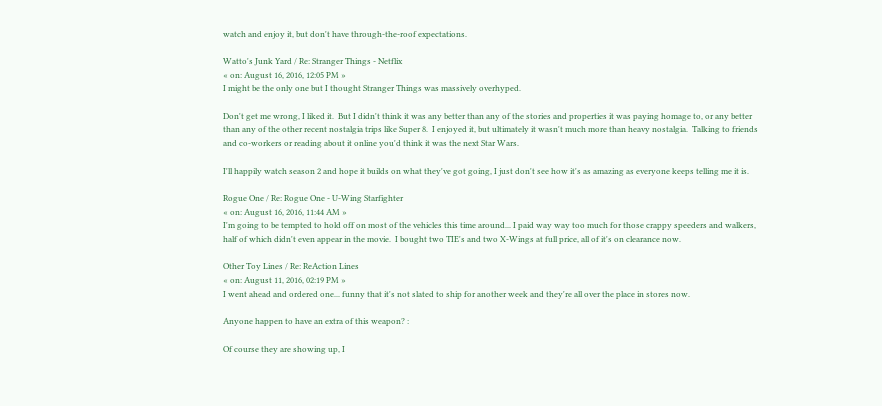watch and enjoy it, but don't have through-the-roof expectations.

Watto's Junk Yard / Re: Stranger Things - Netflix
« on: August 16, 2016, 12:05 PM »
I might be the only one but I thought Stranger Things was massively overhyped.

Don't get me wrong, I liked it.  But I didn't think it was any better than any of the stories and properties it was paying homage to, or any better than any of the other recent nostalgia trips like Super 8.  I enjoyed it, but ultimately it wasn't much more than heavy nostalgia.  Talking to friends and co-workers or reading about it online you'd think it was the next Star Wars.

I'll happily watch season 2 and hope it builds on what they've got going, I just don't see how it's as amazing as everyone keeps telling me it is.

Rogue One / Re: Rogue One - U-Wing Starfighter
« on: August 16, 2016, 11:44 AM »
I'm going to be tempted to hold off on most of the vehicles this time around... I paid way way too much for those crappy speeders and walkers, half of which didn't even appear in the movie.  I bought two TIE's and two X-Wings at full price, all of it's on clearance now.

Other Toy Lines / Re: ReAction Lines
« on: August 11, 2016, 02:19 PM »
I went ahead and ordered one... funny that it's not slated to ship for another week and they're all over the place in stores now.

Anyone happen to have an extra of this weapon? :

Of course they are showing up, I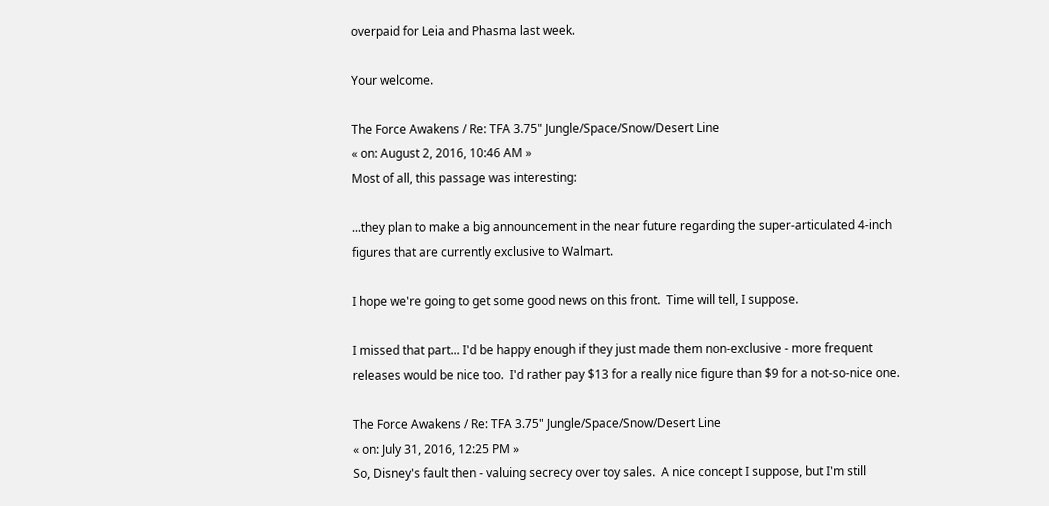overpaid for Leia and Phasma last week.

Your welcome.

The Force Awakens / Re: TFA 3.75" Jungle/Space/Snow/Desert Line
« on: August 2, 2016, 10:46 AM »
Most of all, this passage was interesting:

...they plan to make a big announcement in the near future regarding the super-articulated 4-inch figures that are currently exclusive to Walmart.

I hope we're going to get some good news on this front.  Time will tell, I suppose.

I missed that part... I'd be happy enough if they just made them non-exclusive - more frequent releases would be nice too.  I'd rather pay $13 for a really nice figure than $9 for a not-so-nice one.

The Force Awakens / Re: TFA 3.75" Jungle/Space/Snow/Desert Line
« on: July 31, 2016, 12:25 PM »
So, Disney's fault then - valuing secrecy over toy sales.  A nice concept I suppose, but I'm still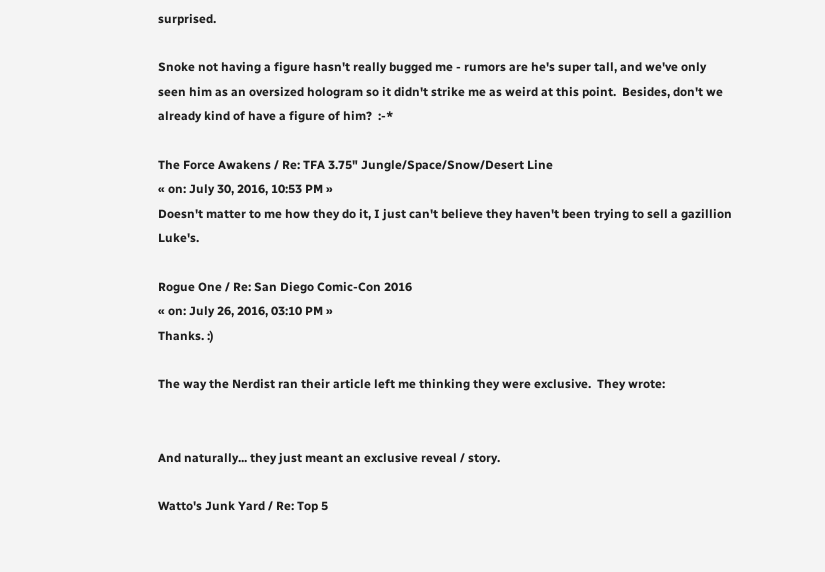surprised.

Snoke not having a figure hasn't really bugged me - rumors are he's super tall, and we've only seen him as an oversized hologram so it didn't strike me as weird at this point.  Besides, don't we already kind of have a figure of him?  :-*

The Force Awakens / Re: TFA 3.75" Jungle/Space/Snow/Desert Line
« on: July 30, 2016, 10:53 PM »
Doesn't matter to me how they do it, I just can't believe they haven't been trying to sell a gazillion Luke's.

Rogue One / Re: San Diego Comic-Con 2016
« on: July 26, 2016, 03:10 PM »
Thanks. :)

The way the Nerdist ran their article left me thinking they were exclusive.  They wrote:


And naturally... they just meant an exclusive reveal / story.

Watto's Junk Yard / Re: Top 5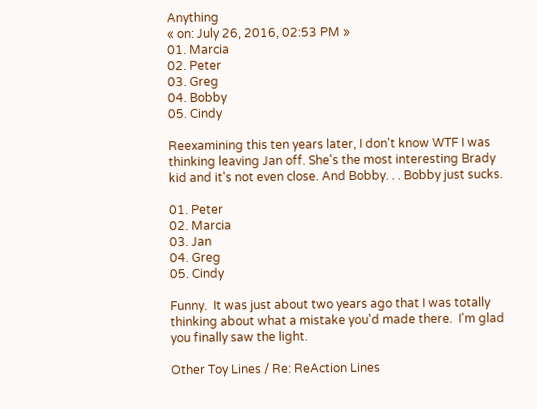Anything
« on: July 26, 2016, 02:53 PM »
01. Marcia
02. Peter
03. Greg
04. Bobby
05. Cindy

Reexamining this ten years later, I don't know WTF I was thinking leaving Jan off. She's the most interesting Brady kid and it's not even close. And Bobby. . . Bobby just sucks.

01. Peter
02. Marcia
03. Jan
04. Greg
05. Cindy

Funny.  It was just about two years ago that I was totally thinking about what a mistake you'd made there.  I'm glad you finally saw the light.

Other Toy Lines / Re: ReAction Lines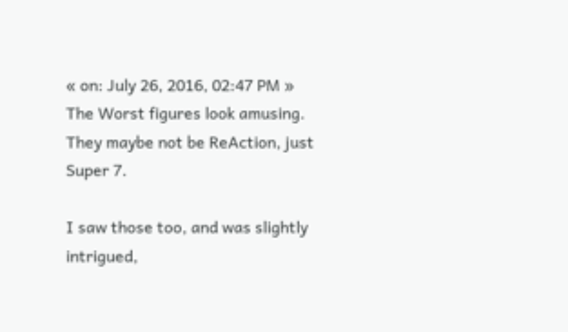« on: July 26, 2016, 02:47 PM »
The Worst figures look amusing. They maybe not be ReAction, just Super 7.

I saw those too, and was slightly intrigued,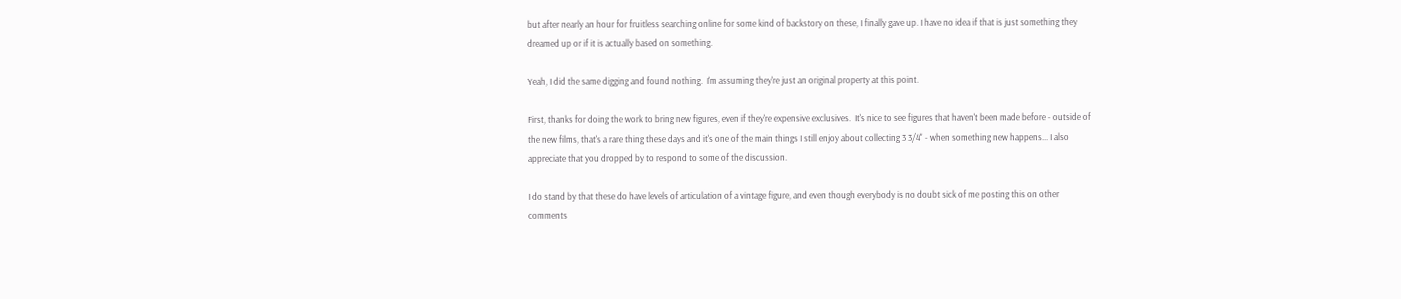but after nearly an hour for fruitless searching online for some kind of backstory on these, I finally gave up. I have no idea if that is just something they dreamed up or if it is actually based on something.

Yeah, I did the same digging and found nothing.  I'm assuming they're just an original property at this point.

First, thanks for doing the work to bring new figures, even if they're expensive exclusives.  It's nice to see figures that haven't been made before - outside of the new films, that's a rare thing these days and it's one of the main things I still enjoy about collecting 3 3/4" - when something new happens... I also appreciate that you dropped by to respond to some of the discussion.

I do stand by that these do have levels of articulation of a vintage figure, and even though everybody is no doubt sick of me posting this on other comments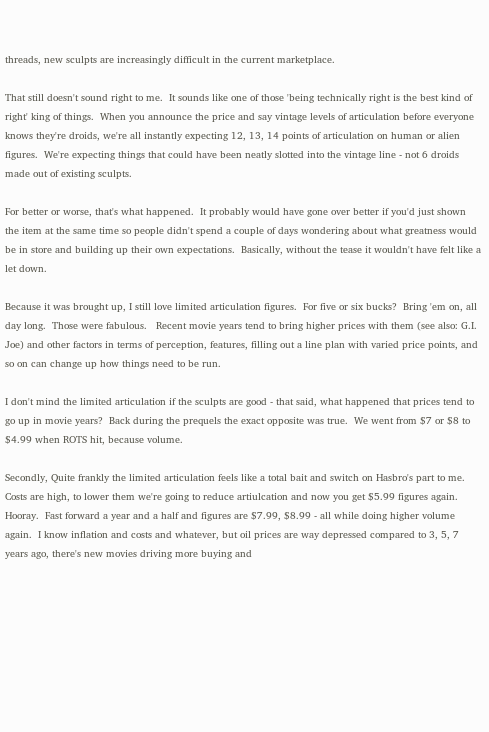threads, new sculpts are increasingly difficult in the current marketplace.

That still doesn't sound right to me.  It sounds like one of those 'being technically right is the best kind of right' king of things.  When you announce the price and say vintage levels of articulation before everyone knows they're droids, we're all instantly expecting 12, 13, 14 points of articulation on human or alien figures.  We're expecting things that could have been neatly slotted into the vintage line - not 6 droids made out of existing sculpts.

For better or worse, that's what happened.  It probably would have gone over better if you'd just shown the item at the same time so people didn't spend a couple of days wondering about what greatness would be in store and building up their own expectations.  Basically, without the tease it wouldn't have felt like a let down.

Because it was brought up, I still love limited articulation figures.  For five or six bucks?  Bring 'em on, all day long.  Those were fabulous.   Recent movie years tend to bring higher prices with them (see also: G.I. Joe) and other factors in terms of perception, features, filling out a line plan with varied price points, and so on can change up how things need to be run.

I don't mind the limited articulation if the sculpts are good - that said, what happened that prices tend to go up in movie years?  Back during the prequels the exact opposite was true.  We went from $7 or $8 to $4.99 when ROTS hit, because volume.

Secondly, Quite frankly the limited articulation feels like a total bait and switch on Hasbro's part to me.  Costs are high, to lower them we're going to reduce artiulcation and now you get $5.99 figures again.  Hooray.  Fast forward a year and a half and figures are $7.99, $8.99 - all while doing higher volume again.  I know inflation and costs and whatever, but oil prices are way depressed compared to 3, 5, 7 years ago, there's new movies driving more buying and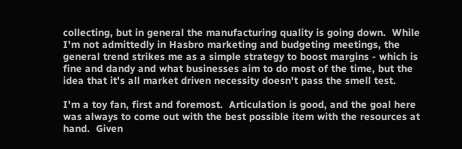collecting, but in general the manufacturing quality is going down.  While I'm not admittedly in Hasbro marketing and budgeting meetings, the general trend strikes me as a simple strategy to boost margins - which is fine and dandy and what businesses aim to do most of the time, but the idea that it's all market driven necessity doesn't pass the smell test.

I'm a toy fan, first and foremost.  Articulation is good, and the goal here was always to come out with the best possible item with the resources at hand.  Given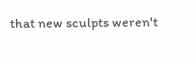that new sculpts weren't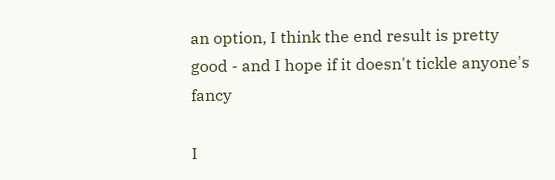an option, I think the end result is pretty good - and I hope if it doesn't tickle anyone's fancy

I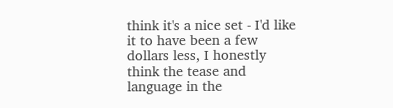think it's a nice set - I'd like it to have been a few dollars less, I honestly think the tease and language in the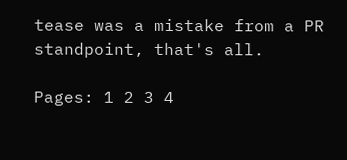tease was a mistake from a PR standpoint, that's all.

Pages: 1 2 3 4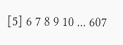[5] 6 7 8 9 10 ... 607